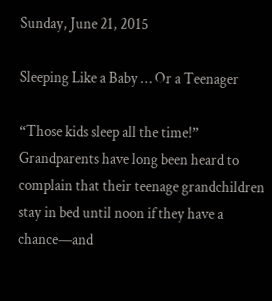Sunday, June 21, 2015

Sleeping Like a Baby … Or a Teenager

“Those kids sleep all the time!” Grandparents have long been heard to complain that their teenage grandchildren stay in bed until noon if they have a chance—and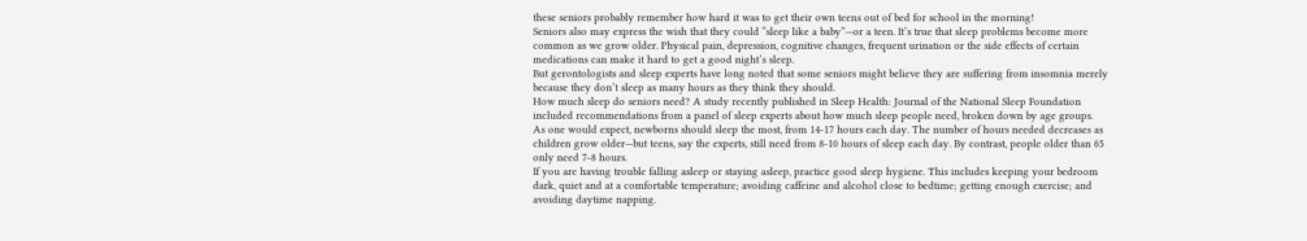these seniors probably remember how hard it was to get their own teens out of bed for school in the morning!
Seniors also may express the wish that they could “sleep like a baby”—or a teen. It’s true that sleep problems become more common as we grow older. Physical pain, depression, cognitive changes, frequent urination or the side effects of certain medications can make it hard to get a good night’s sleep.
But gerontologists and sleep experts have long noted that some seniors might believe they are suffering from insomnia merely because they don’t sleep as many hours as they think they should.
How much sleep do seniors need? A study recently published in Sleep Health: Journal of the National Sleep Foundation included recommendations from a panel of sleep experts about how much sleep people need, broken down by age groups.
As one would expect, newborns should sleep the most, from 14-17 hours each day. The number of hours needed decreases as children grow older—but teens, say the experts, still need from 8-10 hours of sleep each day. By contrast, people older than 65 only need 7-8 hours.
If you are having trouble falling asleep or staying asleep, practice good sleep hygiene. This includes keeping your bedroom dark, quiet and at a comfortable temperature; avoiding caffeine and alcohol close to bedtime; getting enough exercise; and avoiding daytime napping.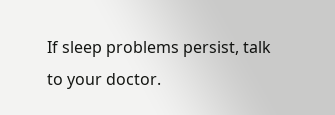If sleep problems persist, talk to your doctor.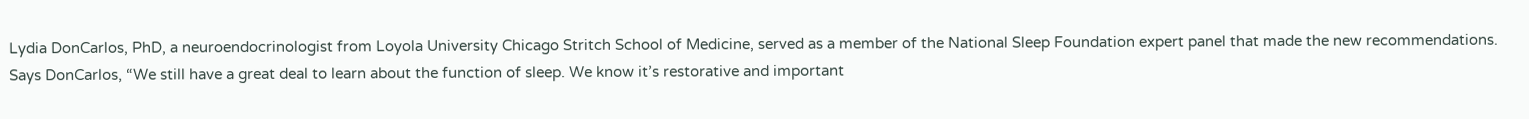Lydia DonCarlos, PhD, a neuroendocrinologist from Loyola University Chicago Stritch School of Medicine, served as a member of the National Sleep Foundation expert panel that made the new recommendations. Says DonCarlos, “We still have a great deal to learn about the function of sleep. We know it’s restorative and important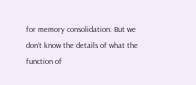for memory consolidation. But we don’t know the details of what the function of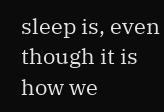sleep is, even though it is how we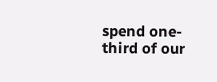spend one-third of our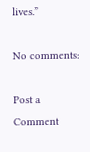lives.”

No comments:

Post a Comment